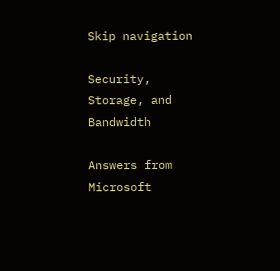Skip navigation

Security, Storage, and Bandwidth

Answers from Microsoft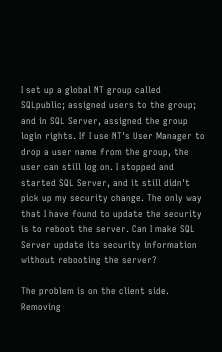I set up a global NT group called SQLpublic; assigned users to the group; and in SQL Server, assigned the group login rights. If I use NT's User Manager to drop a user name from the group, the user can still log on. I stopped and started SQL Server, and it still didn't pick up my security change. The only way that I have found to update the security is to reboot the server. Can I make SQL Server update its security information without rebooting the server?

The problem is on the client side. Removing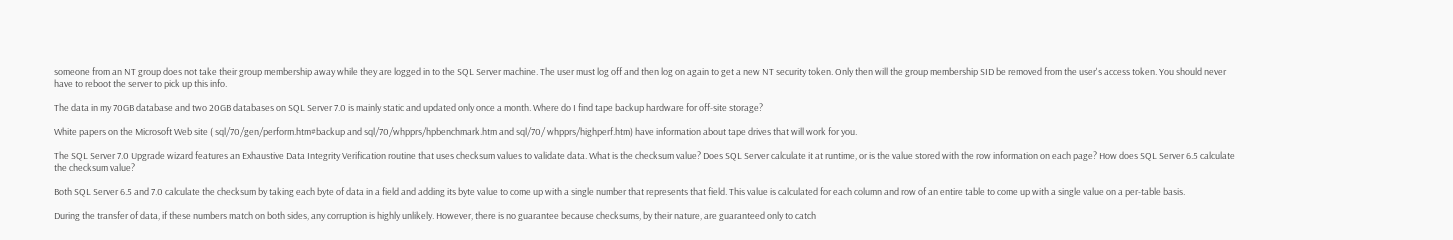someone from an NT group does not take their group membership away while they are logged in to the SQL Server machine. The user must log off and then log on again to get a new NT security token. Only then will the group membership SID be removed from the user's access token. You should never have to reboot the server to pick up this info.

The data in my 70GB database and two 20GB databases on SQL Server 7.0 is mainly static and updated only once a month. Where do I find tape backup hardware for off-site storage?

White papers on the Microsoft Web site ( sql/70/gen/perform.htm#backup and sql/70/whpprs/hpbenchmark.htm and sql/70/ whpprs/highperf.htm) have information about tape drives that will work for you.

The SQL Server 7.0 Upgrade wizard features an Exhaustive Data Integrity Verification routine that uses checksum values to validate data. What is the checksum value? Does SQL Server calculate it at runtime, or is the value stored with the row information on each page? How does SQL Server 6.5 calculate the checksum value?

Both SQL Server 6.5 and 7.0 calculate the checksum by taking each byte of data in a field and adding its byte value to come up with a single number that represents that field. This value is calculated for each column and row of an entire table to come up with a single value on a per-table basis.

During the transfer of data, if these numbers match on both sides, any corruption is highly unlikely. However, there is no guarantee because checksums, by their nature, are guaranteed only to catch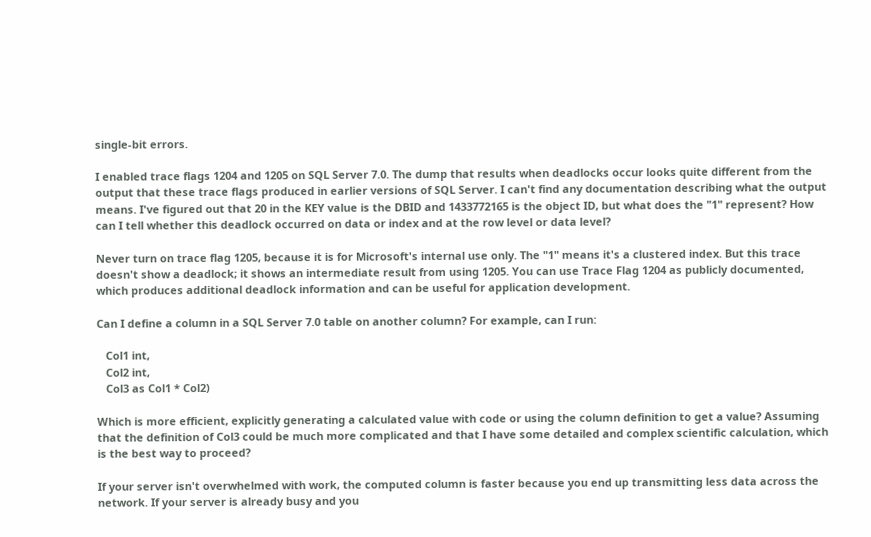single-bit errors.

I enabled trace flags 1204 and 1205 on SQL Server 7.0. The dump that results when deadlocks occur looks quite different from the output that these trace flags produced in earlier versions of SQL Server. I can't find any documentation describing what the output means. I've figured out that 20 in the KEY value is the DBID and 1433772165 is the object ID, but what does the "1" represent? How can I tell whether this deadlock occurred on data or index and at the row level or data level?

Never turn on trace flag 1205, because it is for Microsoft's internal use only. The "1" means it's a clustered index. But this trace doesn't show a deadlock; it shows an intermediate result from using 1205. You can use Trace Flag 1204 as publicly documented, which produces additional deadlock information and can be useful for application development.

Can I define a column in a SQL Server 7.0 table on another column? For example, can I run:

   Col1 int,
   Col2 int,
   Col3 as Col1 * Col2)

Which is more efficient, explicitly generating a calculated value with code or using the column definition to get a value? Assuming that the definition of Col3 could be much more complicated and that I have some detailed and complex scientific calculation, which is the best way to proceed?

If your server isn't overwhelmed with work, the computed column is faster because you end up transmitting less data across the network. If your server is already busy and you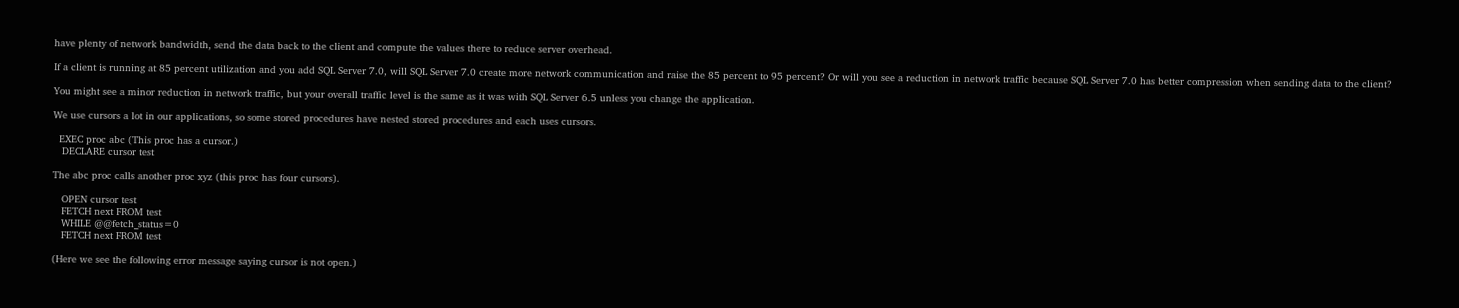have plenty of network bandwidth, send the data back to the client and compute the values there to reduce server overhead.

If a client is running at 85 percent utilization and you add SQL Server 7.0, will SQL Server 7.0 create more network communication and raise the 85 percent to 95 percent? Or will you see a reduction in network traffic because SQL Server 7.0 has better compression when sending data to the client?

You might see a minor reduction in network traffic, but your overall traffic level is the same as it was with SQL Server 6.5 unless you change the application.

We use cursors a lot in our applications, so some stored procedures have nested stored procedures and each uses cursors.

  EXEC proc abc (This proc has a cursor.)
   DECLARE cursor test

The abc proc calls another proc xyz (this proc has four cursors).

   OPEN cursor test
   FETCH next FROM test
   WHILE @@fetch_status=0
   FETCH next FROM test

(Here we see the following error message saying cursor is not open.)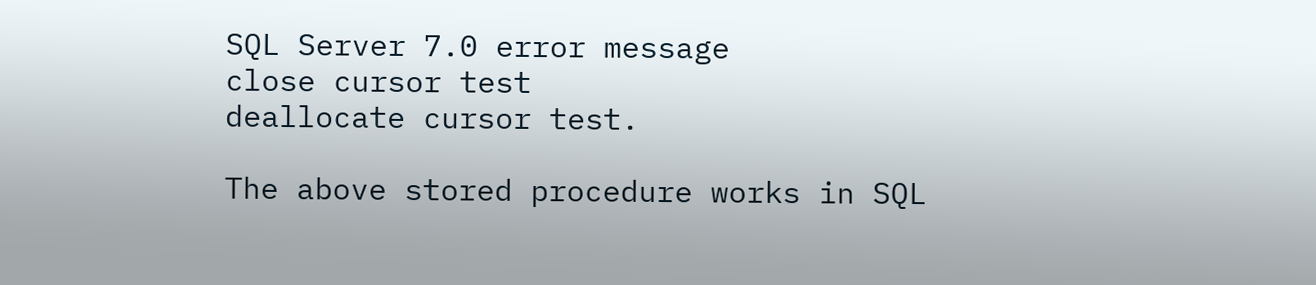SQL Server 7.0 error message
close cursor test
deallocate cursor test.

The above stored procedure works in SQL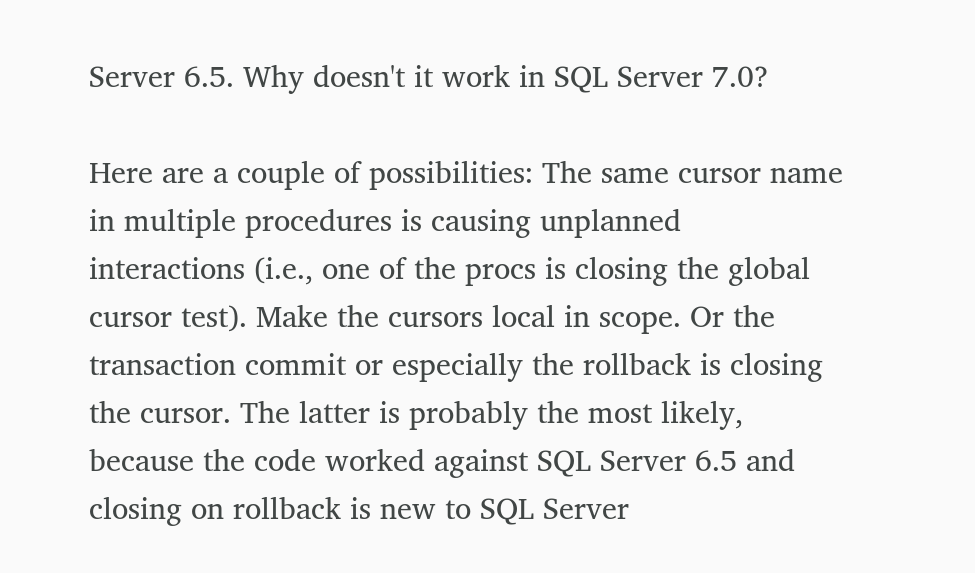Server 6.5. Why doesn't it work in SQL Server 7.0?

Here are a couple of possibilities: The same cursor name in multiple procedures is causing unplanned interactions (i.e., one of the procs is closing the global cursor test). Make the cursors local in scope. Or the transaction commit or especially the rollback is closing the cursor. The latter is probably the most likely, because the code worked against SQL Server 6.5 and closing on rollback is new to SQL Server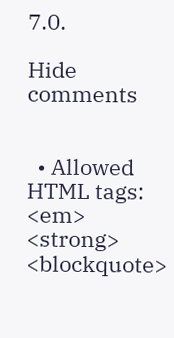7.0.

Hide comments


  • Allowed HTML tags: <em> <strong> <blockquote>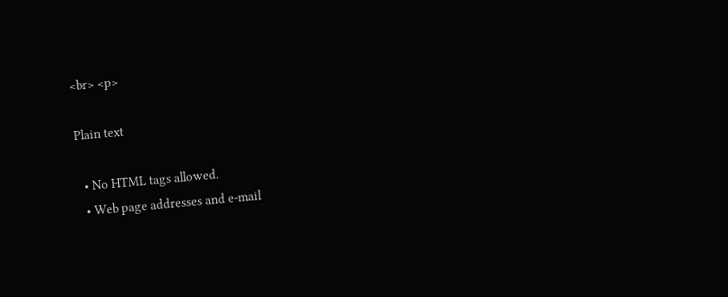<br> <p>

Plain text

  • No HTML tags allowed.
  • Web page addresses and e-mail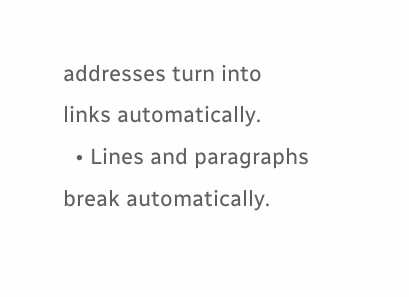addresses turn into links automatically.
  • Lines and paragraphs break automatically.